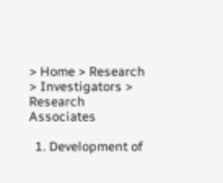> Home > Research > Investigators > Research Associates

  1. Development of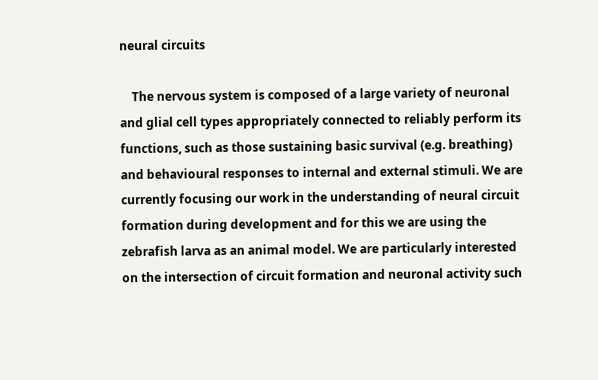neural circuits

    The nervous system is composed of a large variety of neuronal and glial cell types appropriately connected to reliably perform its functions, such as those sustaining basic survival (e.g. breathing) and behavioural responses to internal and external stimuli. We are currently focusing our work in the understanding of neural circuit formation during development and for this we are using the zebrafish larva as an animal model. We are particularly interested on the intersection of circuit formation and neuronal activity such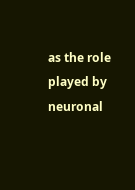as the role played by neuronal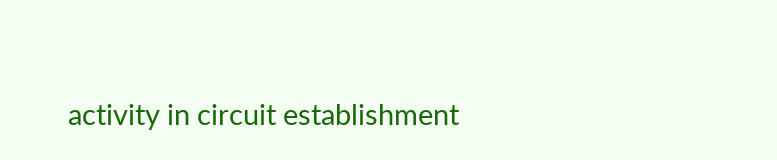activity in circuit establishment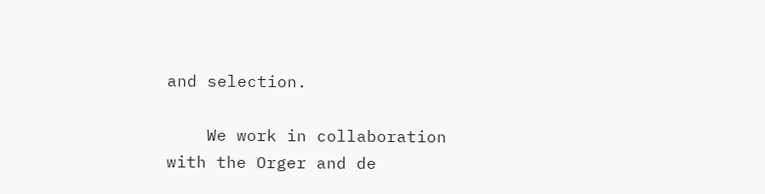and selection.

    We work in collaboration with the Orger and de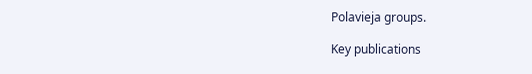Polavieja groups.

Key publications